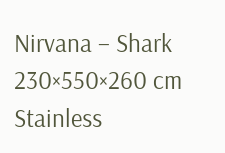Nirvana – Shark
230×550×260 cm
Stainless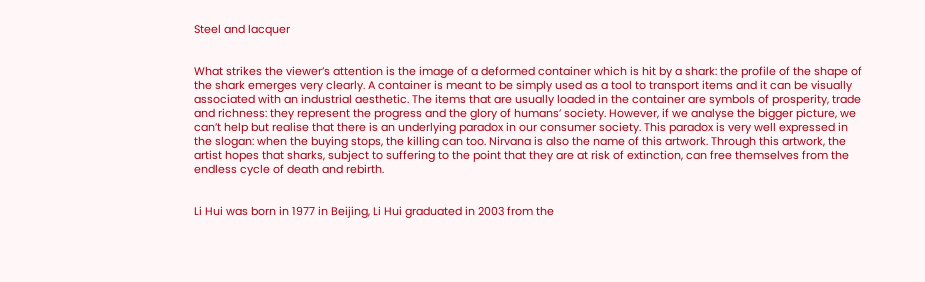Steel and lacquer


What strikes the viewer’s attention is the image of a deformed container which is hit by a shark: the profile of the shape of the shark emerges very clearly. A container is meant to be simply used as a tool to transport items and it can be visually associated with an industrial aesthetic. The items that are usually loaded in the container are symbols of prosperity, trade and richness: they represent the progress and the glory of humans’ society. However, if we analyse the bigger picture, we can’t help but realise that there is an underlying paradox in our consumer society. This paradox is very well expressed in the slogan: when the buying stops, the killing can too. Nirvana is also the name of this artwork. Through this artwork, the artist hopes that sharks, subject to suffering to the point that they are at risk of extinction, can free themselves from the endless cycle of death and rebirth.


Li Hui was born in 1977 in Beijing, Li Hui graduated in 2003 from the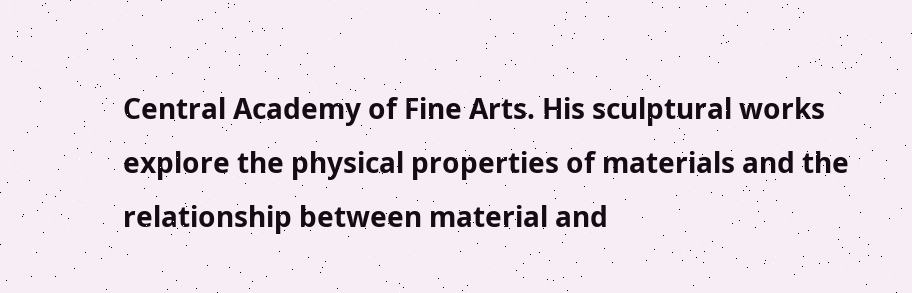Central Academy of Fine Arts. His sculptural works explore the physical properties of materials and the relationship between material and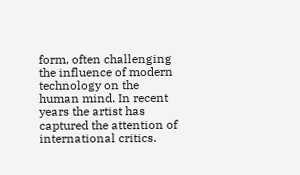form, often challenging the influence of modern technology on the human mind. In recent years the artist has captured the attention of international critics.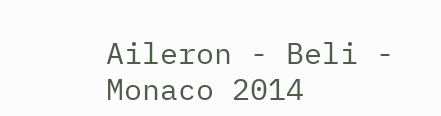Aileron - Beli - Monaco 2014